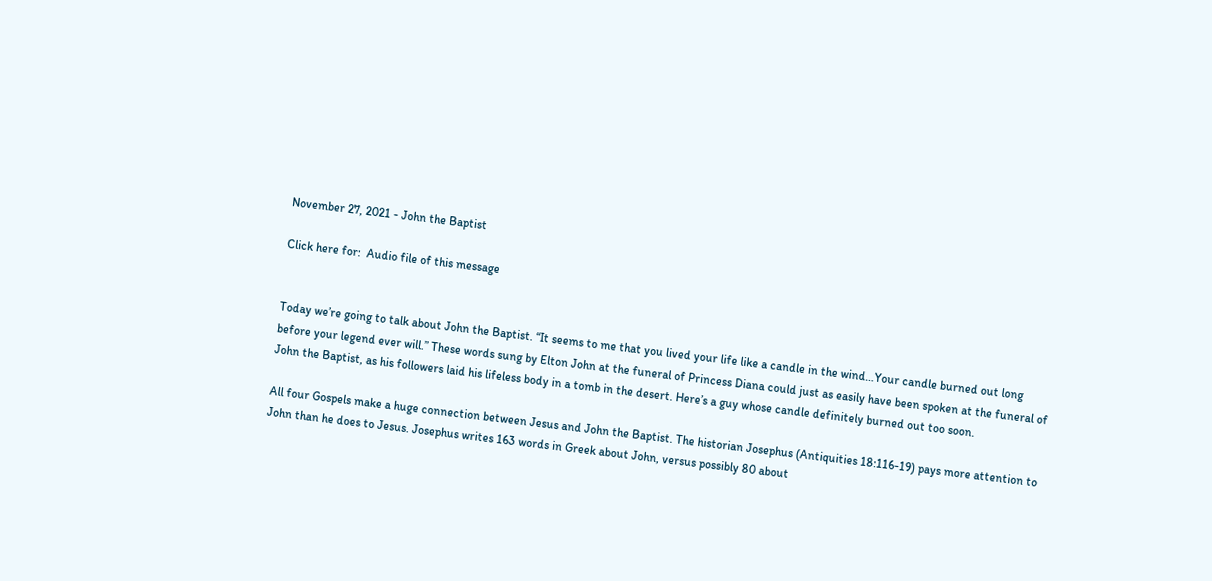November 27, 2021 - John the Baptist

Click here for:  Audio file of this message


Today we’re going to talk about John the Baptist. “It seems to me that you lived your life like a candle in the wind…Your candle burned out long before your legend ever will.” These words sung by Elton John at the funeral of Princess Diana could just as easily have been spoken at the funeral of John the Baptist, as his followers laid his lifeless body in a tomb in the desert. Here’s a guy whose candle definitely burned out too soon.

All four Gospels make a huge connection between Jesus and John the Baptist. The historian Josephus (Antiquities 18:116-19) pays more attention to John than he does to Jesus. Josephus writes 163 words in Greek about John, versus possibly 80 about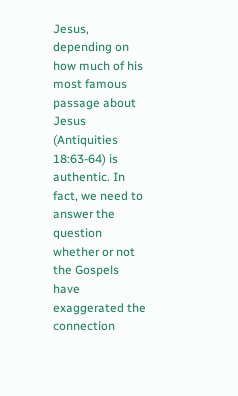Jesus, depending on how much of his most famous passage about Jesus (Antiquities 18:63-64) is authentic. In fact, we need to answer the question whether or not the Gospels have exaggerated the connection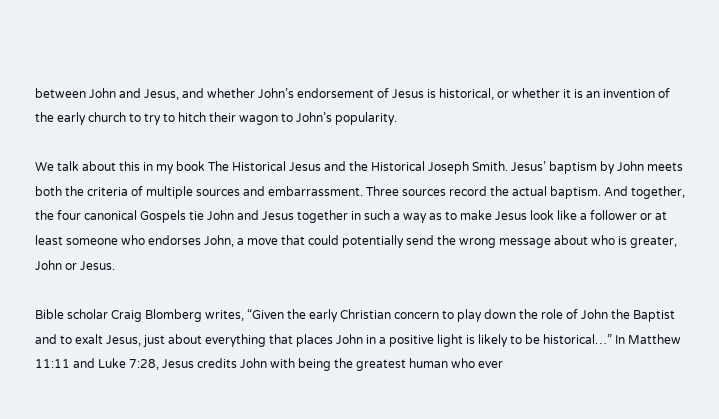between John and Jesus, and whether John’s endorsement of Jesus is historical, or whether it is an invention of the early church to try to hitch their wagon to John’s popularity.

We talk about this in my book The Historical Jesus and the Historical Joseph Smith. Jesus’ baptism by John meets both the criteria of multiple sources and embarrassment. Three sources record the actual baptism. And together, the four canonical Gospels tie John and Jesus together in such a way as to make Jesus look like a follower or at least someone who endorses John, a move that could potentially send the wrong message about who is greater, John or Jesus.

Bible scholar Craig Blomberg writes, “Given the early Christian concern to play down the role of John the Baptist and to exalt Jesus, just about everything that places John in a positive light is likely to be historical…” In Matthew 11:11 and Luke 7:28, Jesus credits John with being the greatest human who ever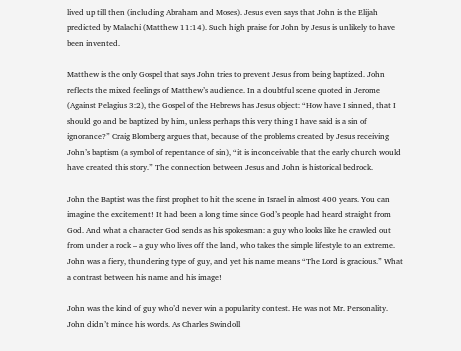lived up till then (including Abraham and Moses). Jesus even says that John is the Elijah predicted by Malachi (Matthew 11:14). Such high praise for John by Jesus is unlikely to have been invented.

Matthew is the only Gospel that says John tries to prevent Jesus from being baptized. John reflects the mixed feelings of Matthew’s audience. In a doubtful scene quoted in Jerome (Against Pelagius 3:2), the Gospel of the Hebrews has Jesus object: “How have I sinned, that I should go and be baptized by him, unless perhaps this very thing I have said is a sin of ignorance?” Craig Blomberg argues that, because of the problems created by Jesus receiving John’s baptism (a symbol of repentance of sin), “it is inconceivable that the early church would have created this story.” The connection between Jesus and John is historical bedrock.

John the Baptist was the first prophet to hit the scene in Israel in almost 400 years. You can imagine the excitement! It had been a long time since God’s people had heard straight from God. And what a character God sends as his spokesman: a guy who looks like he crawled out from under a rock – a guy who lives off the land, who takes the simple lifestyle to an extreme. John was a fiery, thundering type of guy, and yet his name means “The Lord is gracious.” What a contrast between his name and his image!

John was the kind of guy who’d never win a popularity contest. He was not Mr. Personality. John didn’t mince his words. As Charles Swindoll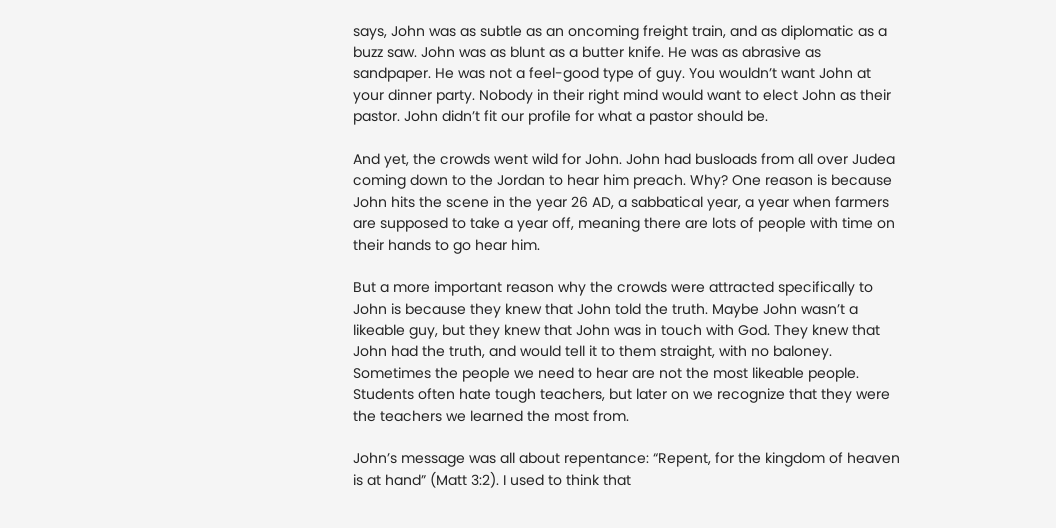says, John was as subtle as an oncoming freight train, and as diplomatic as a buzz saw. John was as blunt as a butter knife. He was as abrasive as sandpaper. He was not a feel-good type of guy. You wouldn’t want John at your dinner party. Nobody in their right mind would want to elect John as their pastor. John didn’t fit our profile for what a pastor should be.

And yet, the crowds went wild for John. John had busloads from all over Judea coming down to the Jordan to hear him preach. Why? One reason is because John hits the scene in the year 26 AD, a sabbatical year, a year when farmers are supposed to take a year off, meaning there are lots of people with time on their hands to go hear him.

But a more important reason why the crowds were attracted specifically to John is because they knew that John told the truth. Maybe John wasn’t a likeable guy, but they knew that John was in touch with God. They knew that John had the truth, and would tell it to them straight, with no baloney. Sometimes the people we need to hear are not the most likeable people. Students often hate tough teachers, but later on we recognize that they were the teachers we learned the most from.

John’s message was all about repentance: “Repent, for the kingdom of heaven is at hand” (Matt 3:2). I used to think that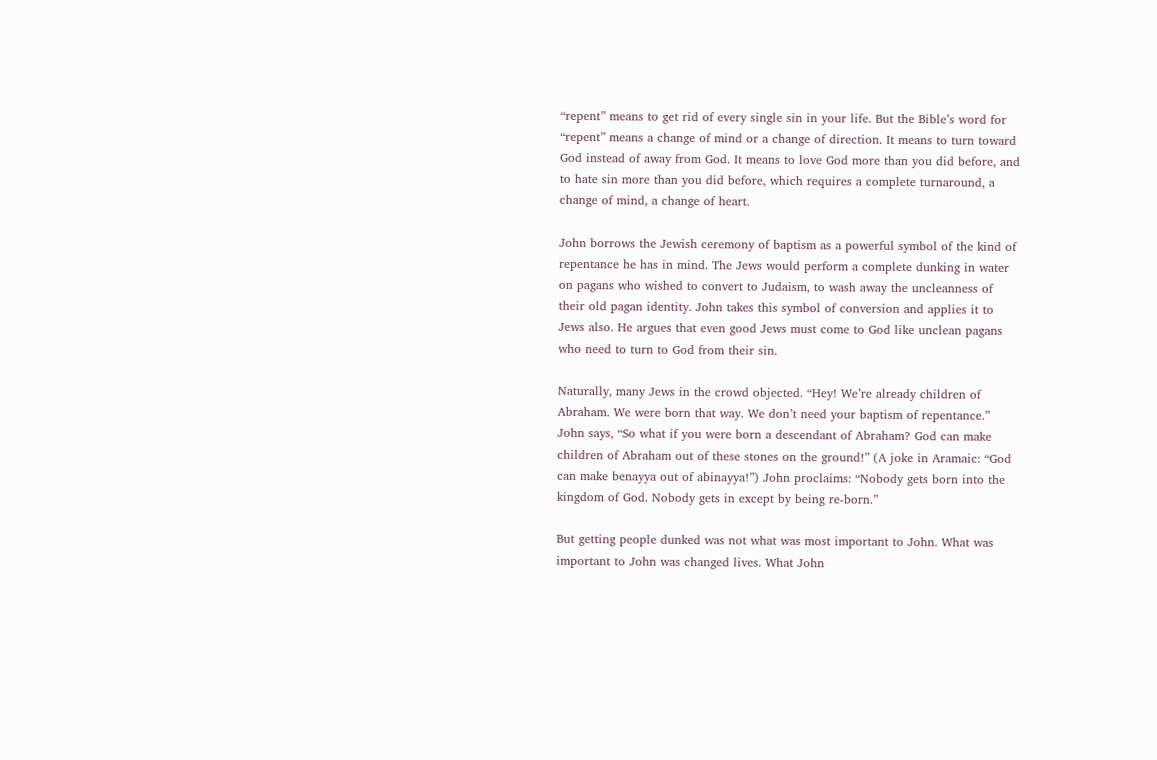“repent” means to get rid of every single sin in your life. But the Bible’s word for “repent” means a change of mind or a change of direction. It means to turn toward God instead of away from God. It means to love God more than you did before, and to hate sin more than you did before, which requires a complete turnaround, a change of mind, a change of heart.

John borrows the Jewish ceremony of baptism as a powerful symbol of the kind of repentance he has in mind. The Jews would perform a complete dunking in water on pagans who wished to convert to Judaism, to wash away the uncleanness of their old pagan identity. John takes this symbol of conversion and applies it to Jews also. He argues that even good Jews must come to God like unclean pagans who need to turn to God from their sin.

Naturally, many Jews in the crowd objected. “Hey! We’re already children of Abraham. We were born that way. We don’t need your baptism of repentance.” John says, “So what if you were born a descendant of Abraham? God can make children of Abraham out of these stones on the ground!” (A joke in Aramaic: “God can make benayya out of abinayya!”) John proclaims: “Nobody gets born into the kingdom of God. Nobody gets in except by being re-born.”

But getting people dunked was not what was most important to John. What was important to John was changed lives. What John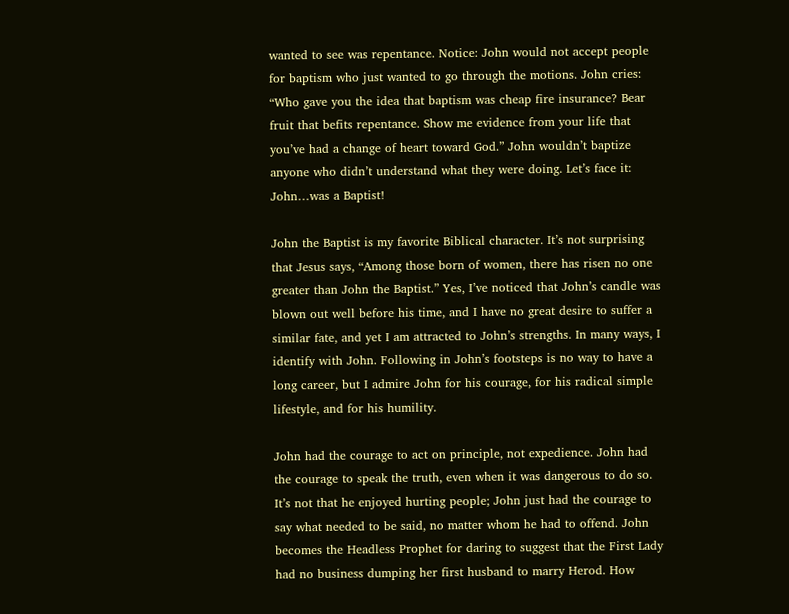wanted to see was repentance. Notice: John would not accept people for baptism who just wanted to go through the motions. John cries: “Who gave you the idea that baptism was cheap fire insurance? Bear fruit that befits repentance. Show me evidence from your life that you’ve had a change of heart toward God.” John wouldn’t baptize anyone who didn’t understand what they were doing. Let’s face it: John…was a Baptist!

John the Baptist is my favorite Biblical character. It’s not surprising that Jesus says, “Among those born of women, there has risen no one greater than John the Baptist.” Yes, I’ve noticed that John’s candle was blown out well before his time, and I have no great desire to suffer a similar fate, and yet I am attracted to John’s strengths. In many ways, I identify with John. Following in John’s footsteps is no way to have a long career, but I admire John for his courage, for his radical simple lifestyle, and for his humility.

John had the courage to act on principle, not expedience. John had the courage to speak the truth, even when it was dangerous to do so. It’s not that he enjoyed hurting people; John just had the courage to say what needed to be said, no matter whom he had to offend. John becomes the Headless Prophet for daring to suggest that the First Lady had no business dumping her first husband to marry Herod. How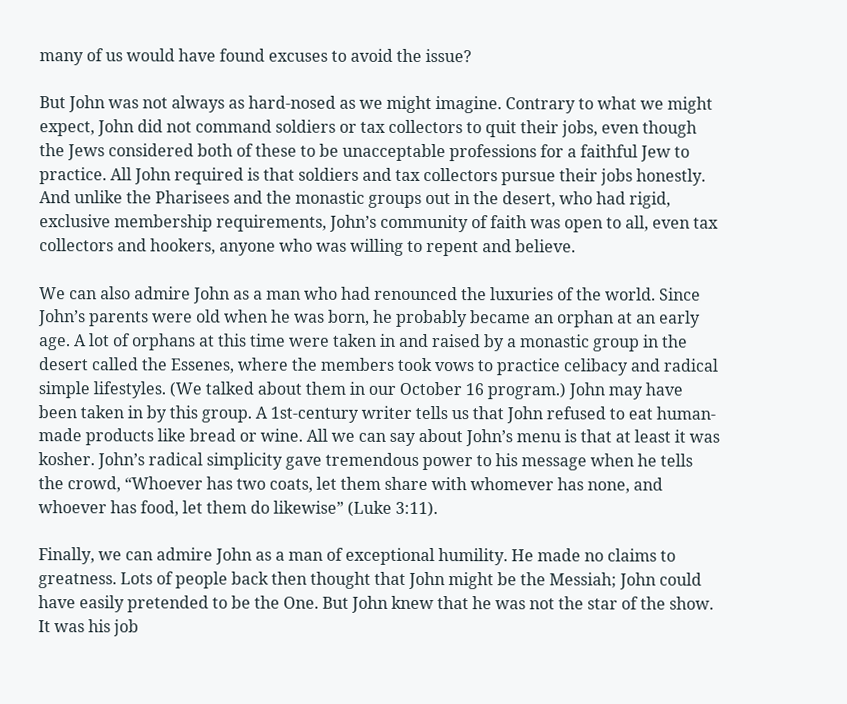many of us would have found excuses to avoid the issue?

But John was not always as hard-nosed as we might imagine. Contrary to what we might expect, John did not command soldiers or tax collectors to quit their jobs, even though the Jews considered both of these to be unacceptable professions for a faithful Jew to practice. All John required is that soldiers and tax collectors pursue their jobs honestly. And unlike the Pharisees and the monastic groups out in the desert, who had rigid, exclusive membership requirements, John’s community of faith was open to all, even tax collectors and hookers, anyone who was willing to repent and believe.

We can also admire John as a man who had renounced the luxuries of the world. Since John’s parents were old when he was born, he probably became an orphan at an early age. A lot of orphans at this time were taken in and raised by a monastic group in the desert called the Essenes, where the members took vows to practice celibacy and radical simple lifestyles. (We talked about them in our October 16 program.) John may have been taken in by this group. A 1st-century writer tells us that John refused to eat human-made products like bread or wine. All we can say about John’s menu is that at least it was kosher. John’s radical simplicity gave tremendous power to his message when he tells the crowd, “Whoever has two coats, let them share with whomever has none, and whoever has food, let them do likewise” (Luke 3:11).

Finally, we can admire John as a man of exceptional humility. He made no claims to greatness. Lots of people back then thought that John might be the Messiah; John could have easily pretended to be the One. But John knew that he was not the star of the show. It was his job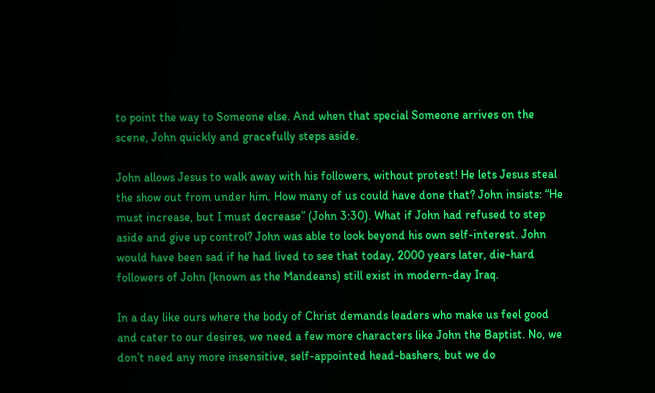to point the way to Someone else. And when that special Someone arrives on the scene, John quickly and gracefully steps aside.

John allows Jesus to walk away with his followers, without protest! He lets Jesus steal the show out from under him. How many of us could have done that? John insists: “He must increase, but I must decrease” (John 3:30). What if John had refused to step aside and give up control? John was able to look beyond his own self-interest. John would have been sad if he had lived to see that today, 2000 years later, die-hard followers of John (known as the Mandeans) still exist in modern-day Iraq.

In a day like ours where the body of Christ demands leaders who make us feel good and cater to our desires, we need a few more characters like John the Baptist. No, we don’t need any more insensitive, self-appointed head-bashers, but we do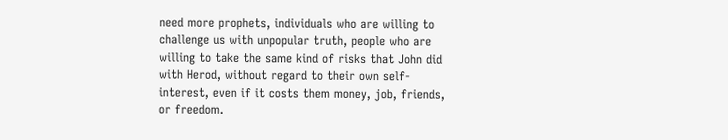need more prophets, individuals who are willing to challenge us with unpopular truth, people who are willing to take the same kind of risks that John did with Herod, without regard to their own self-interest, even if it costs them money, job, friends, or freedom.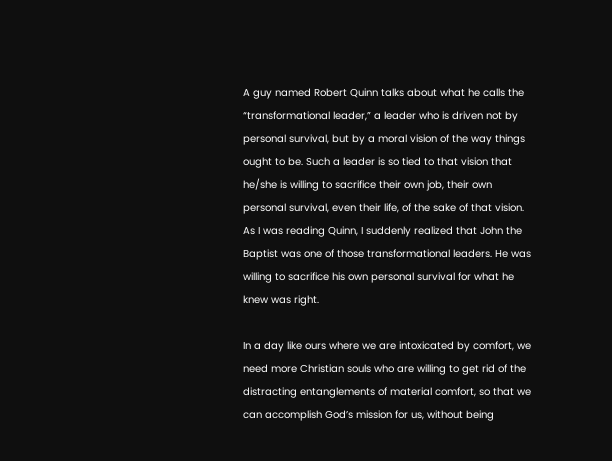A guy named Robert Quinn talks about what he calls the “transformational leader,” a leader who is driven not by personal survival, but by a moral vision of the way things ought to be. Such a leader is so tied to that vision that he/she is willing to sacrifice their own job, their own personal survival, even their life, of the sake of that vision. As I was reading Quinn, I suddenly realized that John the Baptist was one of those transformational leaders. He was willing to sacrifice his own personal survival for what he knew was right.

In a day like ours where we are intoxicated by comfort, we need more Christian souls who are willing to get rid of the distracting entanglements of material comfort, so that we can accomplish God’s mission for us, without being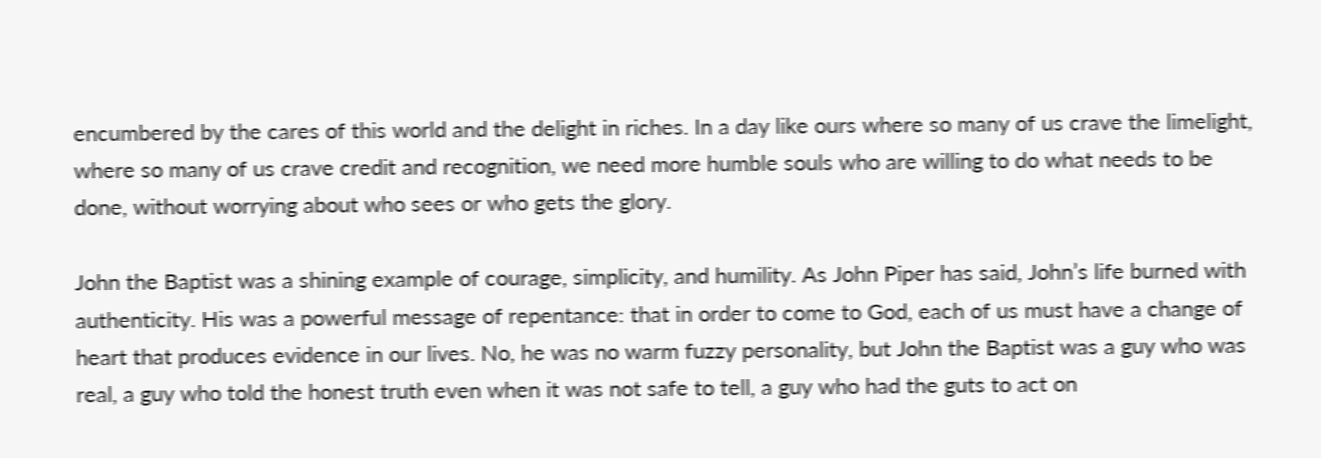encumbered by the cares of this world and the delight in riches. In a day like ours where so many of us crave the limelight, where so many of us crave credit and recognition, we need more humble souls who are willing to do what needs to be done, without worrying about who sees or who gets the glory.

John the Baptist was a shining example of courage, simplicity, and humility. As John Piper has said, John’s life burned with authenticity. His was a powerful message of repentance: that in order to come to God, each of us must have a change of heart that produces evidence in our lives. No, he was no warm fuzzy personality, but John the Baptist was a guy who was real, a guy who told the honest truth even when it was not safe to tell, a guy who had the guts to act on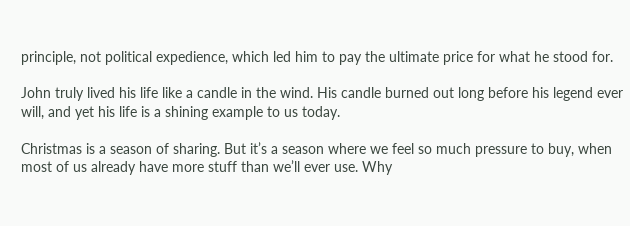principle, not political expedience, which led him to pay the ultimate price for what he stood for.

John truly lived his life like a candle in the wind. His candle burned out long before his legend ever will, and yet his life is a shining example to us today.

Christmas is a season of sharing. But it’s a season where we feel so much pressure to buy, when most of us already have more stuff than we’ll ever use. Why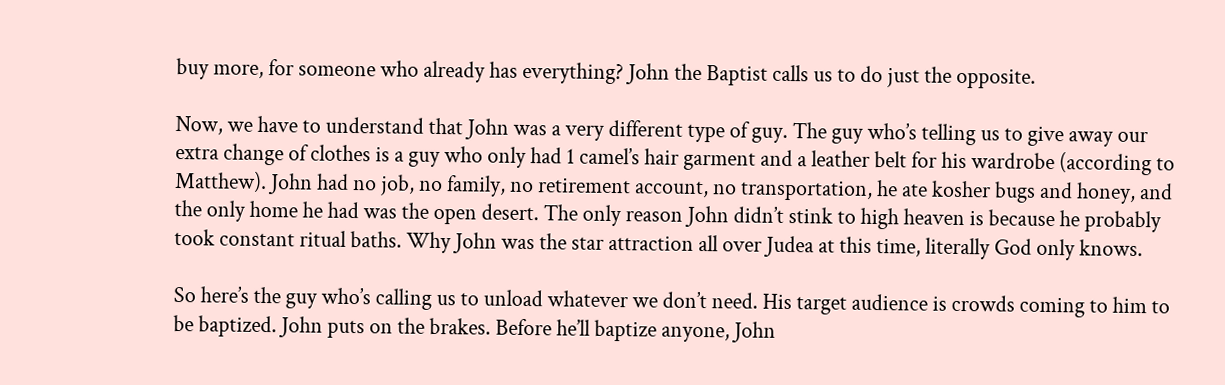buy more, for someone who already has everything? John the Baptist calls us to do just the opposite.

Now, we have to understand that John was a very different type of guy. The guy who’s telling us to give away our extra change of clothes is a guy who only had 1 camel’s hair garment and a leather belt for his wardrobe (according to Matthew). John had no job, no family, no retirement account, no transportation, he ate kosher bugs and honey, and the only home he had was the open desert. The only reason John didn’t stink to high heaven is because he probably took constant ritual baths. Why John was the star attraction all over Judea at this time, literally God only knows.

So here’s the guy who’s calling us to unload whatever we don’t need. His target audience is crowds coming to him to be baptized. John puts on the brakes. Before he’ll baptize anyone, John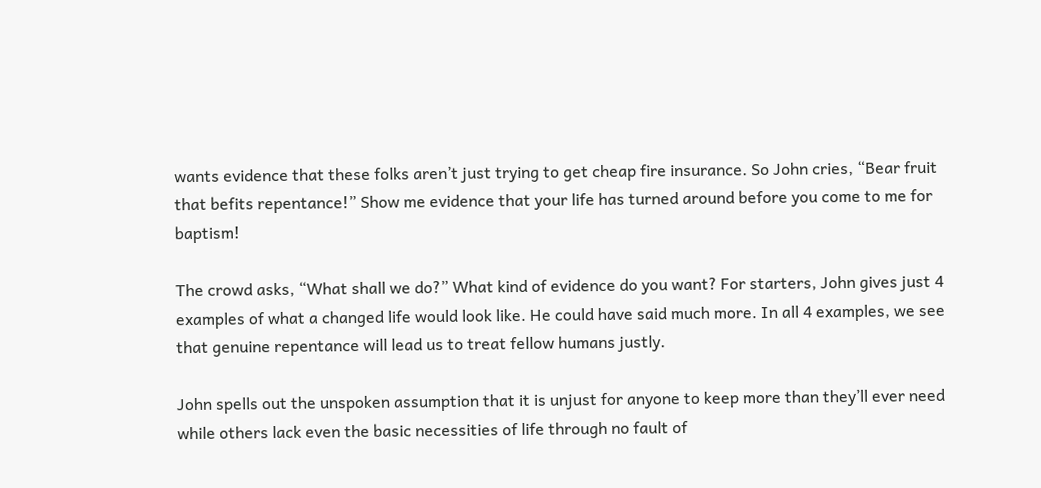wants evidence that these folks aren’t just trying to get cheap fire insurance. So John cries, “Bear fruit that befits repentance!” Show me evidence that your life has turned around before you come to me for baptism!

The crowd asks, “What shall we do?” What kind of evidence do you want? For starters, John gives just 4 examples of what a changed life would look like. He could have said much more. In all 4 examples, we see that genuine repentance will lead us to treat fellow humans justly.

John spells out the unspoken assumption that it is unjust for anyone to keep more than they’ll ever need while others lack even the basic necessities of life through no fault of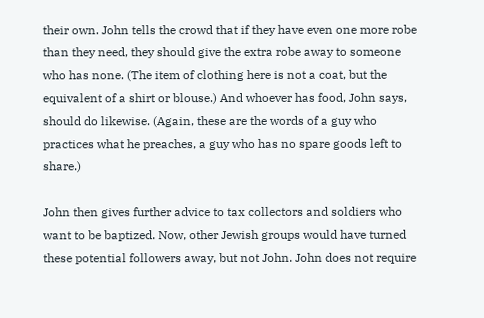their own. John tells the crowd that if they have even one more robe than they need, they should give the extra robe away to someone who has none. (The item of clothing here is not a coat, but the equivalent of a shirt or blouse.) And whoever has food, John says, should do likewise. (Again, these are the words of a guy who practices what he preaches, a guy who has no spare goods left to share.)

John then gives further advice to tax collectors and soldiers who want to be baptized. Now, other Jewish groups would have turned these potential followers away, but not John. John does not require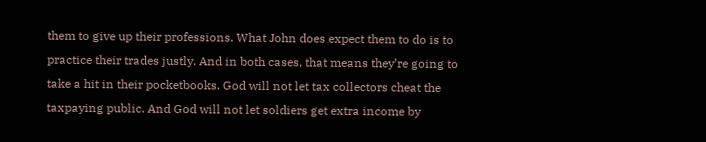them to give up their professions. What John does expect them to do is to practice their trades justly. And in both cases, that means they’re going to take a hit in their pocketbooks. God will not let tax collectors cheat the taxpaying public. And God will not let soldiers get extra income by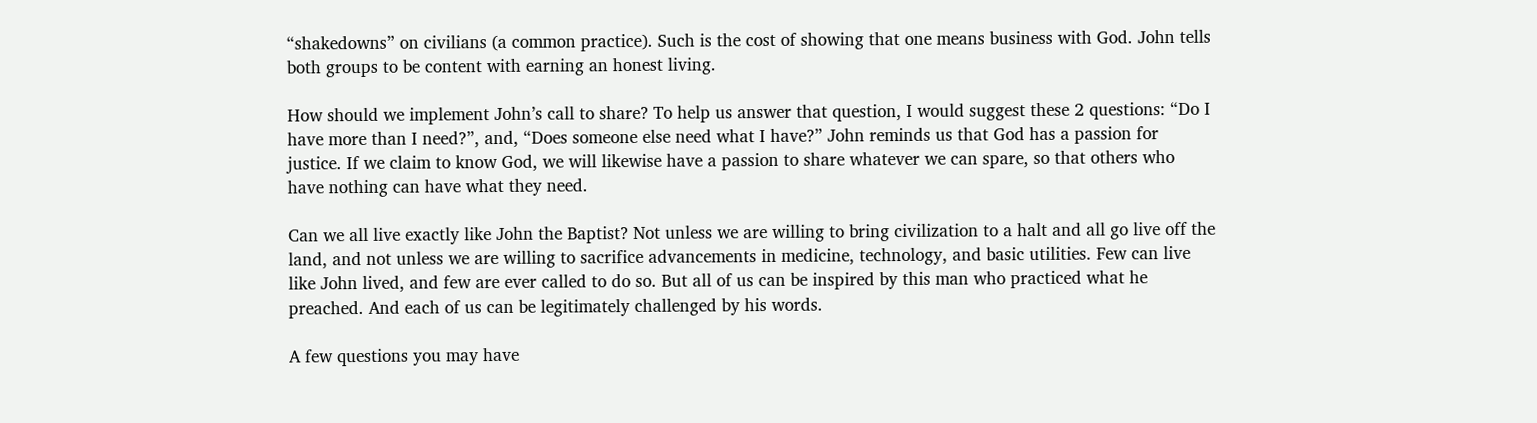“shakedowns” on civilians (a common practice). Such is the cost of showing that one means business with God. John tells both groups to be content with earning an honest living.

How should we implement John’s call to share? To help us answer that question, I would suggest these 2 questions: “Do I have more than I need?”, and, “Does someone else need what I have?” John reminds us that God has a passion for justice. If we claim to know God, we will likewise have a passion to share whatever we can spare, so that others who have nothing can have what they need.

Can we all live exactly like John the Baptist? Not unless we are willing to bring civilization to a halt and all go live off the land, and not unless we are willing to sacrifice advancements in medicine, technology, and basic utilities. Few can live like John lived, and few are ever called to do so. But all of us can be inspired by this man who practiced what he preached. And each of us can be legitimately challenged by his words.

A few questions you may have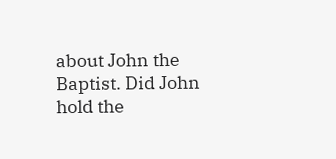about John the Baptist. Did John hold the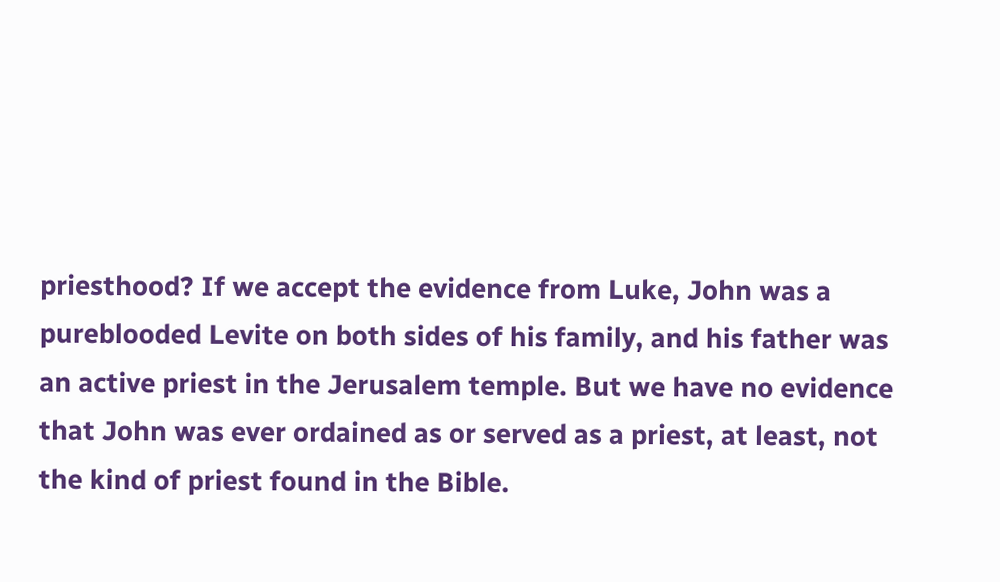priesthood? If we accept the evidence from Luke, John was a pureblooded Levite on both sides of his family, and his father was an active priest in the Jerusalem temple. But we have no evidence that John was ever ordained as or served as a priest, at least, not the kind of priest found in the Bible.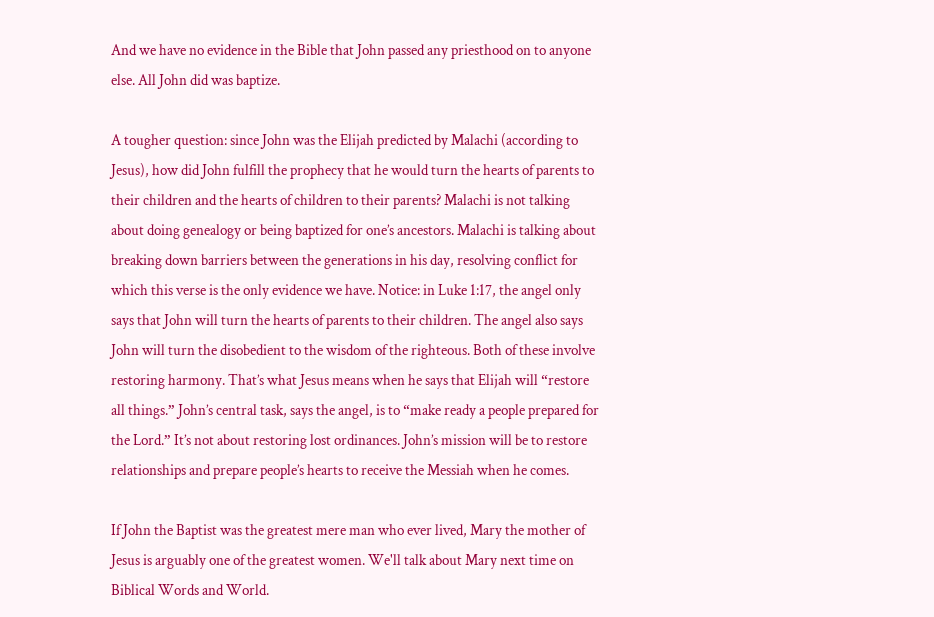And we have no evidence in the Bible that John passed any priesthood on to anyone else. All John did was baptize.

A tougher question: since John was the Elijah predicted by Malachi (according to Jesus), how did John fulfill the prophecy that he would turn the hearts of parents to their children and the hearts of children to their parents? Malachi is not talking about doing genealogy or being baptized for one’s ancestors. Malachi is talking about breaking down barriers between the generations in his day, resolving conflict for which this verse is the only evidence we have. Notice: in Luke 1:17, the angel only says that John will turn the hearts of parents to their children. The angel also says John will turn the disobedient to the wisdom of the righteous. Both of these involve restoring harmony. That’s what Jesus means when he says that Elijah will “restore all things.” John’s central task, says the angel, is to “make ready a people prepared for the Lord.” It’s not about restoring lost ordinances. John’s mission will be to restore relationships and prepare people’s hearts to receive the Messiah when he comes.

If John the Baptist was the greatest mere man who ever lived, Mary the mother of Jesus is arguably one of the greatest women. We'll talk about Mary next time on Biblical Words and World.